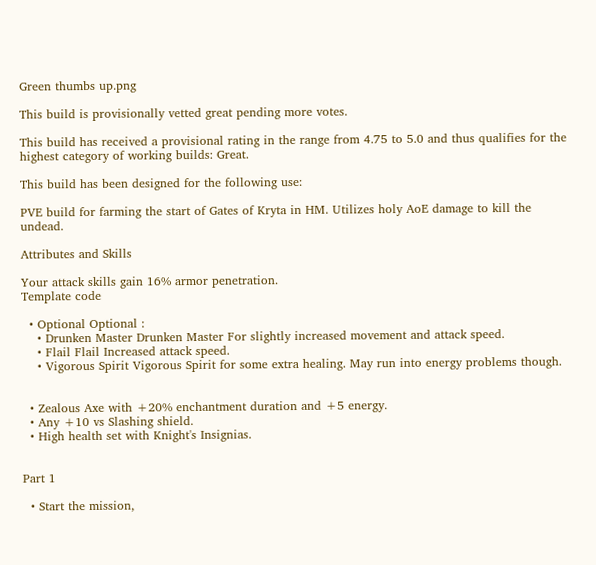Green thumbs up.png

This build is provisionally vetted great pending more votes.

This build has received a provisional rating in the range from 4.75 to 5.0 and thus qualifies for the highest category of working builds: Great.

This build has been designed for the following use:

PVE build for farming the start of Gates of Kryta in HM. Utilizes holy AoE damage to kill the undead.

Attributes and Skills

Your attack skills gain 16% armor penetration.
Template code

  • Optional Optional :
    • Drunken Master Drunken Master For slightly increased movement and attack speed.
    • Flail Flail Increased attack speed.
    • Vigorous Spirit Vigorous Spirit for some extra healing. May run into energy problems though.


  • Zealous Axe with +20% enchantment duration and +5 energy.
  • Any +10 vs Slashing shield.
  • High health set with Knight's Insignias.


Part 1

  • Start the mission,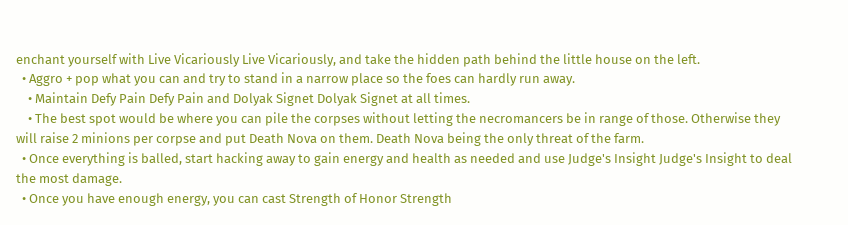enchant yourself with Live Vicariously Live Vicariously, and take the hidden path behind the little house on the left.
  • Aggro + pop what you can and try to stand in a narrow place so the foes can hardly run away.
    • Maintain Defy Pain Defy Pain and Dolyak Signet Dolyak Signet at all times.
    • The best spot would be where you can pile the corpses without letting the necromancers be in range of those. Otherwise they will raise 2 minions per corpse and put Death Nova on them. Death Nova being the only threat of the farm.
  • Once everything is balled, start hacking away to gain energy and health as needed and use Judge's Insight Judge's Insight to deal the most damage.
  • Once you have enough energy, you can cast Strength of Honor Strength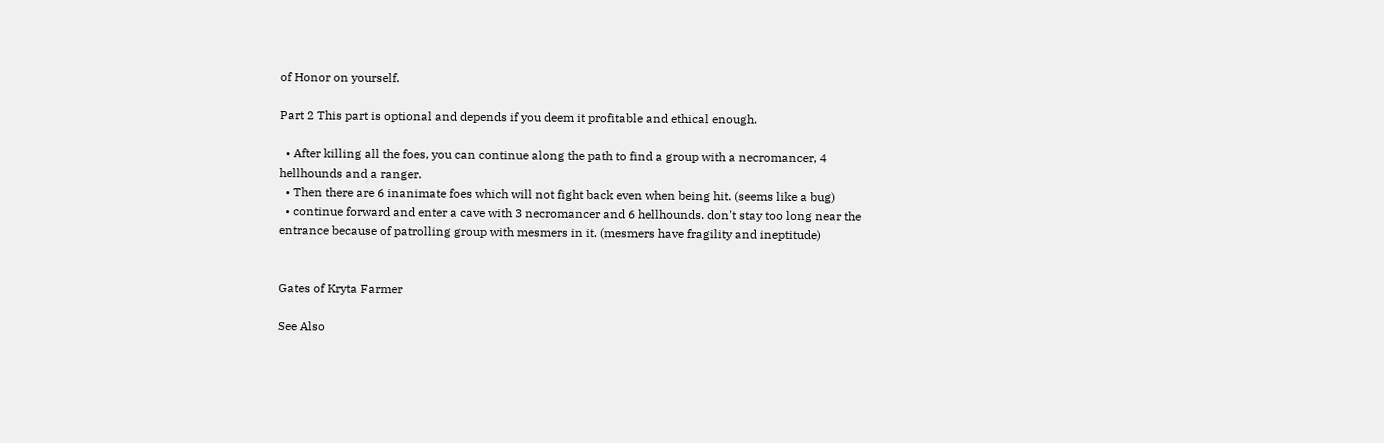of Honor on yourself.

Part 2 This part is optional and depends if you deem it profitable and ethical enough.

  • After killing all the foes, you can continue along the path to find a group with a necromancer, 4 hellhounds and a ranger.
  • Then there are 6 inanimate foes which will not fight back even when being hit. (seems like a bug)
  • continue forward and enter a cave with 3 necromancer and 6 hellhounds. don't stay too long near the entrance because of patrolling group with mesmers in it. (mesmers have fragility and ineptitude)


Gates of Kryta Farmer

See Also